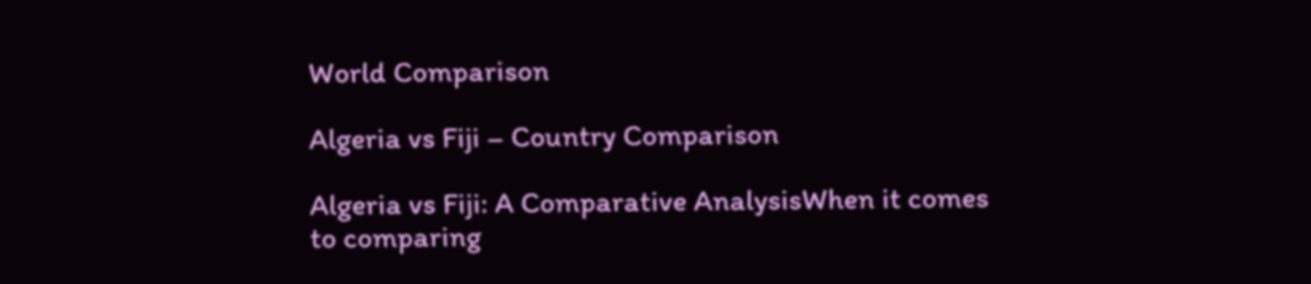World Comparison

Algeria vs Fiji – Country Comparison

Algeria vs Fiji: A Comparative AnalysisWhen it comes to comparing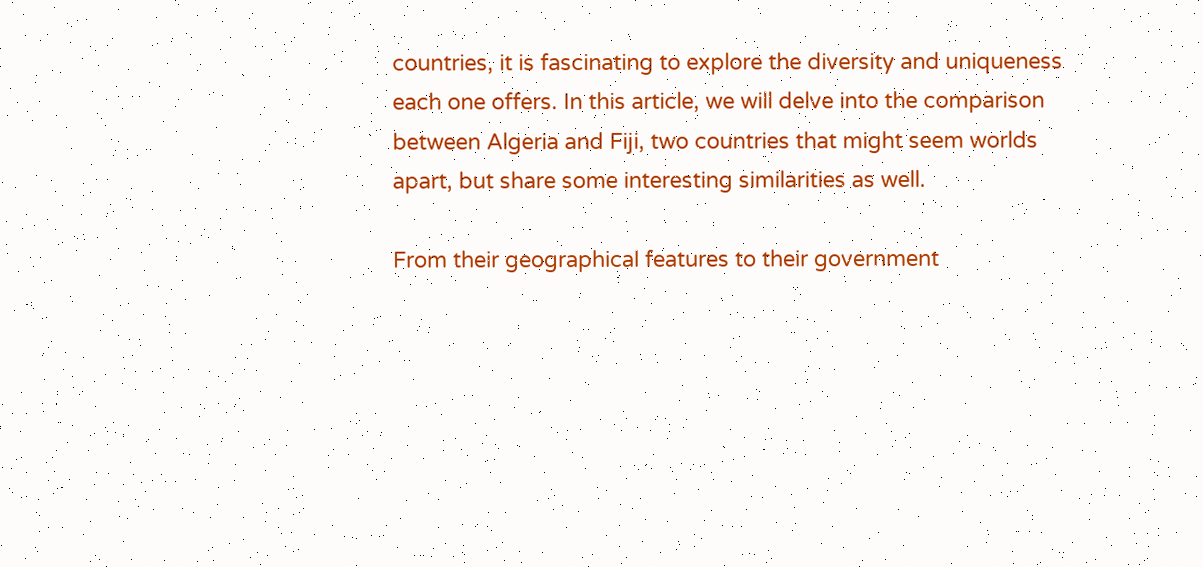countries, it is fascinating to explore the diversity and uniqueness each one offers. In this article, we will delve into the comparison between Algeria and Fiji, two countries that might seem worlds apart, but share some interesting similarities as well.

From their geographical features to their government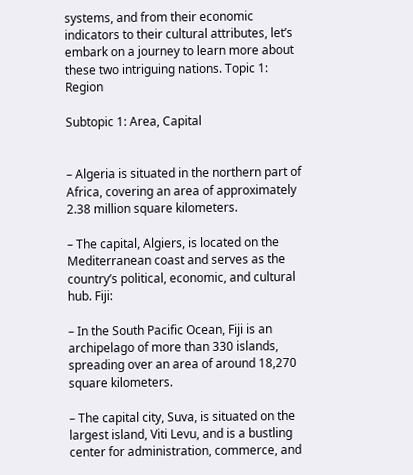systems, and from their economic indicators to their cultural attributes, let’s embark on a journey to learn more about these two intriguing nations. Topic 1: Region

Subtopic 1: Area, Capital


– Algeria is situated in the northern part of Africa, covering an area of approximately 2.38 million square kilometers.

– The capital, Algiers, is located on the Mediterranean coast and serves as the country’s political, economic, and cultural hub. Fiji:

– In the South Pacific Ocean, Fiji is an archipelago of more than 330 islands, spreading over an area of around 18,270 square kilometers.

– The capital city, Suva, is situated on the largest island, Viti Levu, and is a bustling center for administration, commerce, and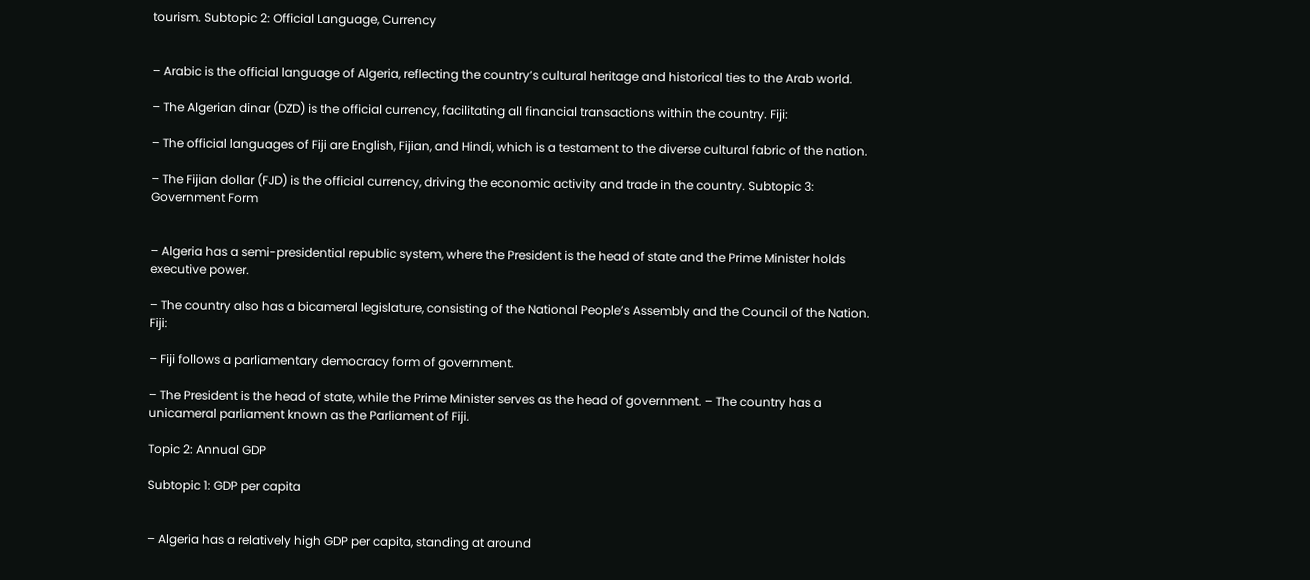tourism. Subtopic 2: Official Language, Currency


– Arabic is the official language of Algeria, reflecting the country’s cultural heritage and historical ties to the Arab world.

– The Algerian dinar (DZD) is the official currency, facilitating all financial transactions within the country. Fiji:

– The official languages of Fiji are English, Fijian, and Hindi, which is a testament to the diverse cultural fabric of the nation.

– The Fijian dollar (FJD) is the official currency, driving the economic activity and trade in the country. Subtopic 3: Government Form


– Algeria has a semi-presidential republic system, where the President is the head of state and the Prime Minister holds executive power.

– The country also has a bicameral legislature, consisting of the National People’s Assembly and the Council of the Nation. Fiji:

– Fiji follows a parliamentary democracy form of government.

– The President is the head of state, while the Prime Minister serves as the head of government. – The country has a unicameral parliament known as the Parliament of Fiji.

Topic 2: Annual GDP

Subtopic 1: GDP per capita


– Algeria has a relatively high GDP per capita, standing at around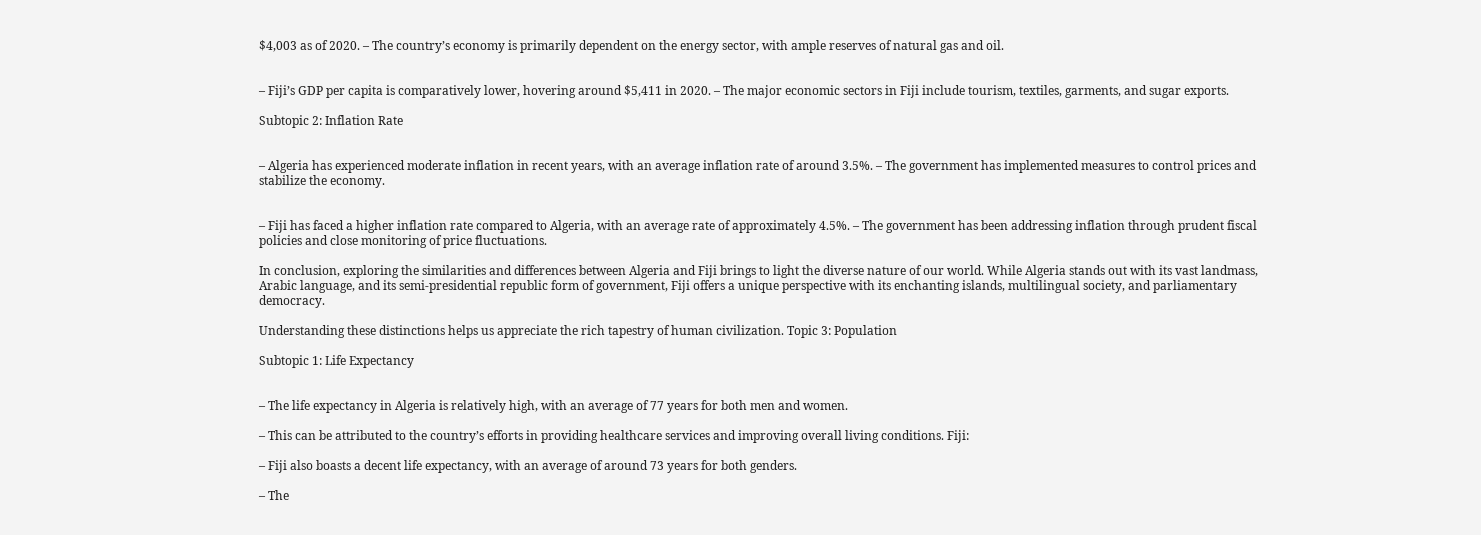$4,003 as of 2020. – The country’s economy is primarily dependent on the energy sector, with ample reserves of natural gas and oil.


– Fiji’s GDP per capita is comparatively lower, hovering around $5,411 in 2020. – The major economic sectors in Fiji include tourism, textiles, garments, and sugar exports.

Subtopic 2: Inflation Rate


– Algeria has experienced moderate inflation in recent years, with an average inflation rate of around 3.5%. – The government has implemented measures to control prices and stabilize the economy.


– Fiji has faced a higher inflation rate compared to Algeria, with an average rate of approximately 4.5%. – The government has been addressing inflation through prudent fiscal policies and close monitoring of price fluctuations.

In conclusion, exploring the similarities and differences between Algeria and Fiji brings to light the diverse nature of our world. While Algeria stands out with its vast landmass, Arabic language, and its semi-presidential republic form of government, Fiji offers a unique perspective with its enchanting islands, multilingual society, and parliamentary democracy.

Understanding these distinctions helps us appreciate the rich tapestry of human civilization. Topic 3: Population

Subtopic 1: Life Expectancy


– The life expectancy in Algeria is relatively high, with an average of 77 years for both men and women.

– This can be attributed to the country’s efforts in providing healthcare services and improving overall living conditions. Fiji:

– Fiji also boasts a decent life expectancy, with an average of around 73 years for both genders.

– The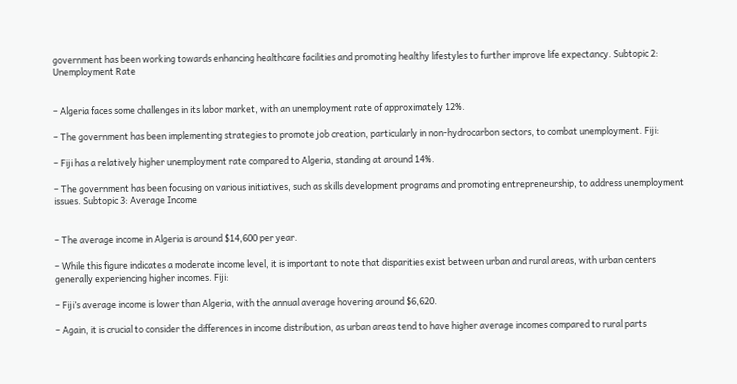government has been working towards enhancing healthcare facilities and promoting healthy lifestyles to further improve life expectancy. Subtopic 2: Unemployment Rate


– Algeria faces some challenges in its labor market, with an unemployment rate of approximately 12%.

– The government has been implementing strategies to promote job creation, particularly in non-hydrocarbon sectors, to combat unemployment. Fiji:

– Fiji has a relatively higher unemployment rate compared to Algeria, standing at around 14%.

– The government has been focusing on various initiatives, such as skills development programs and promoting entrepreneurship, to address unemployment issues. Subtopic 3: Average Income


– The average income in Algeria is around $14,600 per year.

– While this figure indicates a moderate income level, it is important to note that disparities exist between urban and rural areas, with urban centers generally experiencing higher incomes. Fiji:

– Fiji’s average income is lower than Algeria, with the annual average hovering around $6,620.

– Again, it is crucial to consider the differences in income distribution, as urban areas tend to have higher average incomes compared to rural parts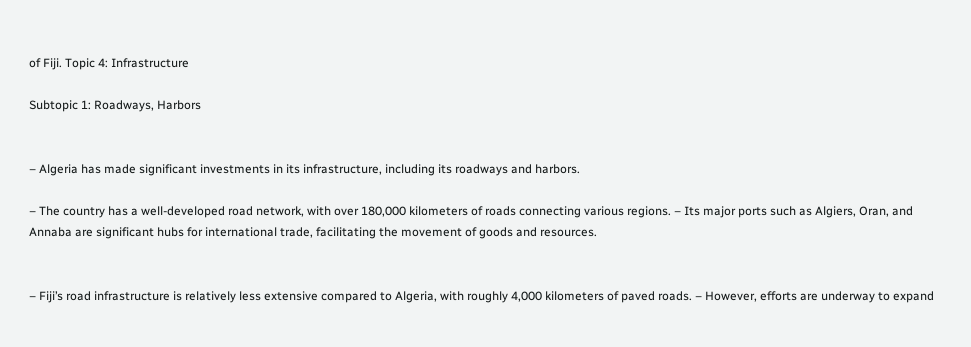of Fiji. Topic 4: Infrastructure

Subtopic 1: Roadways, Harbors


– Algeria has made significant investments in its infrastructure, including its roadways and harbors.

– The country has a well-developed road network, with over 180,000 kilometers of roads connecting various regions. – Its major ports such as Algiers, Oran, and Annaba are significant hubs for international trade, facilitating the movement of goods and resources.


– Fiji’s road infrastructure is relatively less extensive compared to Algeria, with roughly 4,000 kilometers of paved roads. – However, efforts are underway to expand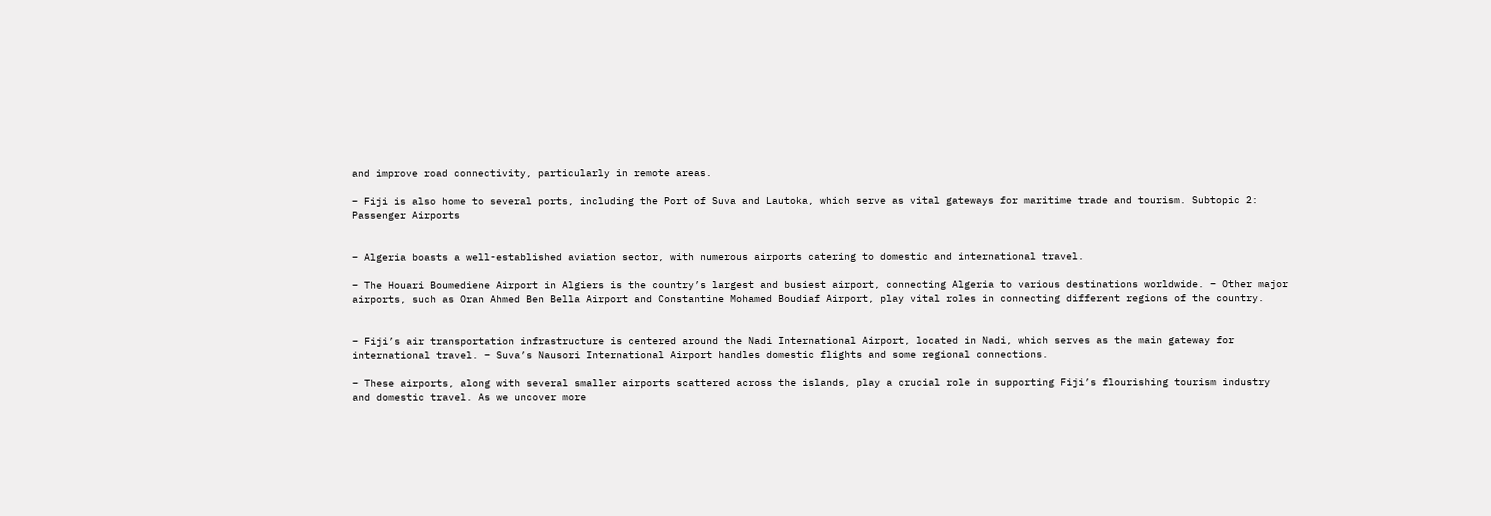and improve road connectivity, particularly in remote areas.

– Fiji is also home to several ports, including the Port of Suva and Lautoka, which serve as vital gateways for maritime trade and tourism. Subtopic 2: Passenger Airports


– Algeria boasts a well-established aviation sector, with numerous airports catering to domestic and international travel.

– The Houari Boumediene Airport in Algiers is the country’s largest and busiest airport, connecting Algeria to various destinations worldwide. – Other major airports, such as Oran Ahmed Ben Bella Airport and Constantine Mohamed Boudiaf Airport, play vital roles in connecting different regions of the country.


– Fiji’s air transportation infrastructure is centered around the Nadi International Airport, located in Nadi, which serves as the main gateway for international travel. – Suva’s Nausori International Airport handles domestic flights and some regional connections.

– These airports, along with several smaller airports scattered across the islands, play a crucial role in supporting Fiji’s flourishing tourism industry and domestic travel. As we uncover more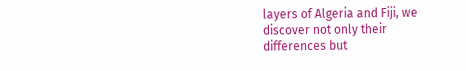layers of Algeria and Fiji, we discover not only their differences but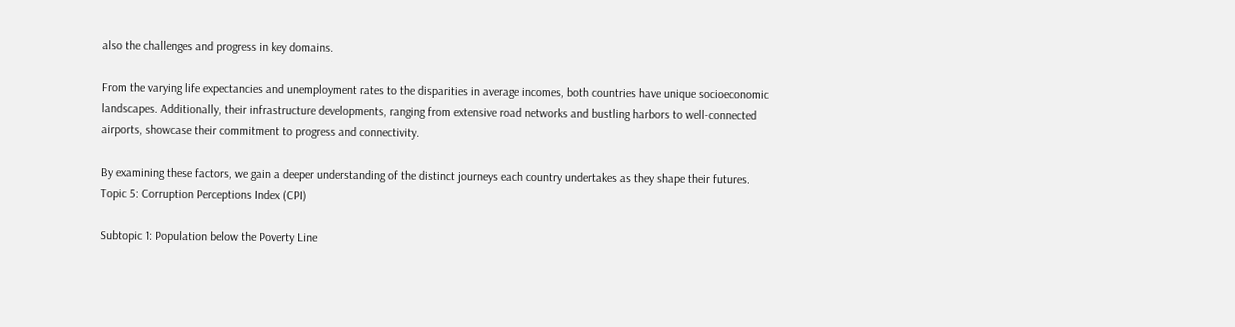also the challenges and progress in key domains.

From the varying life expectancies and unemployment rates to the disparities in average incomes, both countries have unique socioeconomic landscapes. Additionally, their infrastructure developments, ranging from extensive road networks and bustling harbors to well-connected airports, showcase their commitment to progress and connectivity.

By examining these factors, we gain a deeper understanding of the distinct journeys each country undertakes as they shape their futures. Topic 5: Corruption Perceptions Index (CPI)

Subtopic 1: Population below the Poverty Line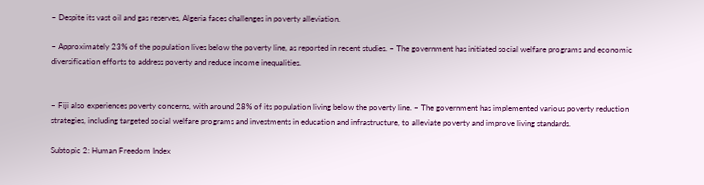– Despite its vast oil and gas reserves, Algeria faces challenges in poverty alleviation.

– Approximately 23% of the population lives below the poverty line, as reported in recent studies. – The government has initiated social welfare programs and economic diversification efforts to address poverty and reduce income inequalities.


– Fiji also experiences poverty concerns, with around 28% of its population living below the poverty line. – The government has implemented various poverty reduction strategies, including targeted social welfare programs and investments in education and infrastructure, to alleviate poverty and improve living standards.

Subtopic 2: Human Freedom Index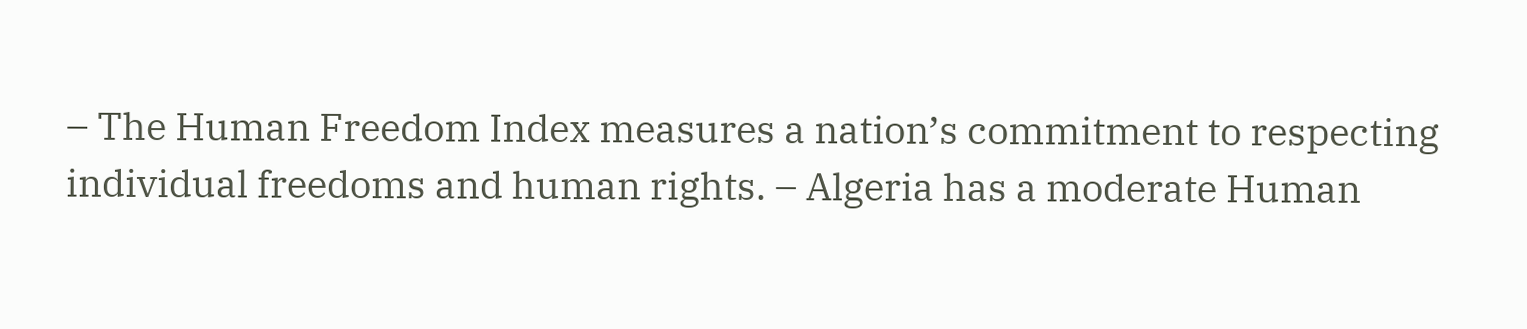– The Human Freedom Index measures a nation’s commitment to respecting individual freedoms and human rights. – Algeria has a moderate Human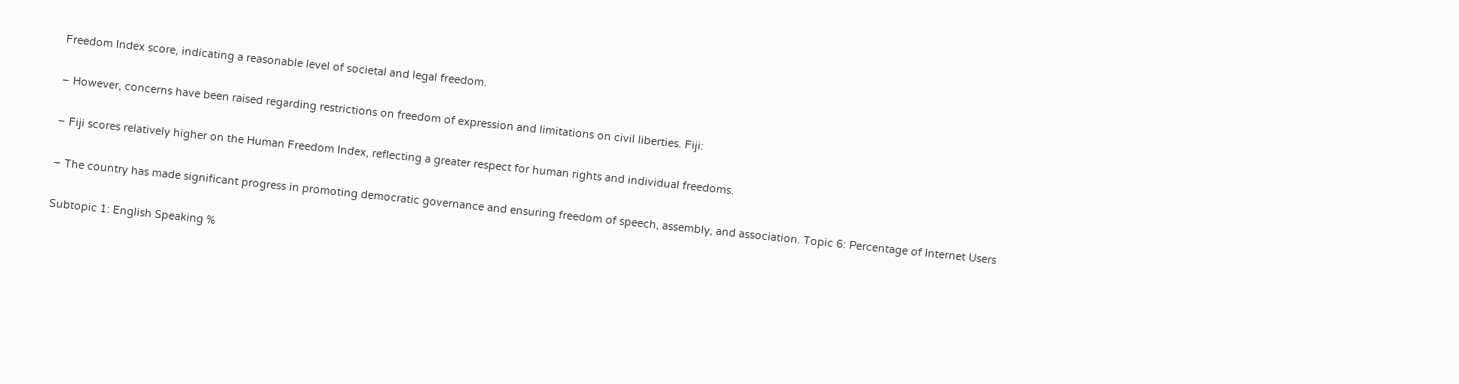Freedom Index score, indicating a reasonable level of societal and legal freedom.

– However, concerns have been raised regarding restrictions on freedom of expression and limitations on civil liberties. Fiji:

– Fiji scores relatively higher on the Human Freedom Index, reflecting a greater respect for human rights and individual freedoms.

– The country has made significant progress in promoting democratic governance and ensuring freedom of speech, assembly, and association. Topic 6: Percentage of Internet Users

Subtopic 1: English Speaking %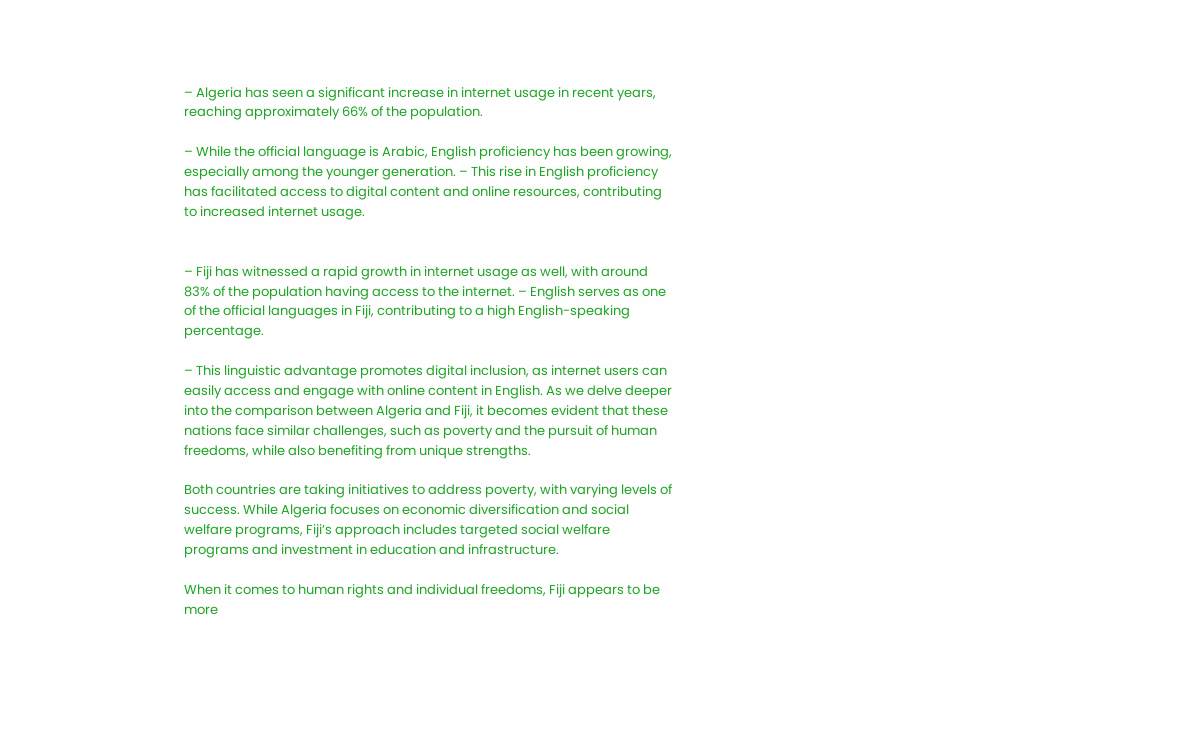– Algeria has seen a significant increase in internet usage in recent years, reaching approximately 66% of the population.

– While the official language is Arabic, English proficiency has been growing, especially among the younger generation. – This rise in English proficiency has facilitated access to digital content and online resources, contributing to increased internet usage.


– Fiji has witnessed a rapid growth in internet usage as well, with around 83% of the population having access to the internet. – English serves as one of the official languages in Fiji, contributing to a high English-speaking percentage.

– This linguistic advantage promotes digital inclusion, as internet users can easily access and engage with online content in English. As we delve deeper into the comparison between Algeria and Fiji, it becomes evident that these nations face similar challenges, such as poverty and the pursuit of human freedoms, while also benefiting from unique strengths.

Both countries are taking initiatives to address poverty, with varying levels of success. While Algeria focuses on economic diversification and social welfare programs, Fiji’s approach includes targeted social welfare programs and investment in education and infrastructure.

When it comes to human rights and individual freedoms, Fiji appears to be more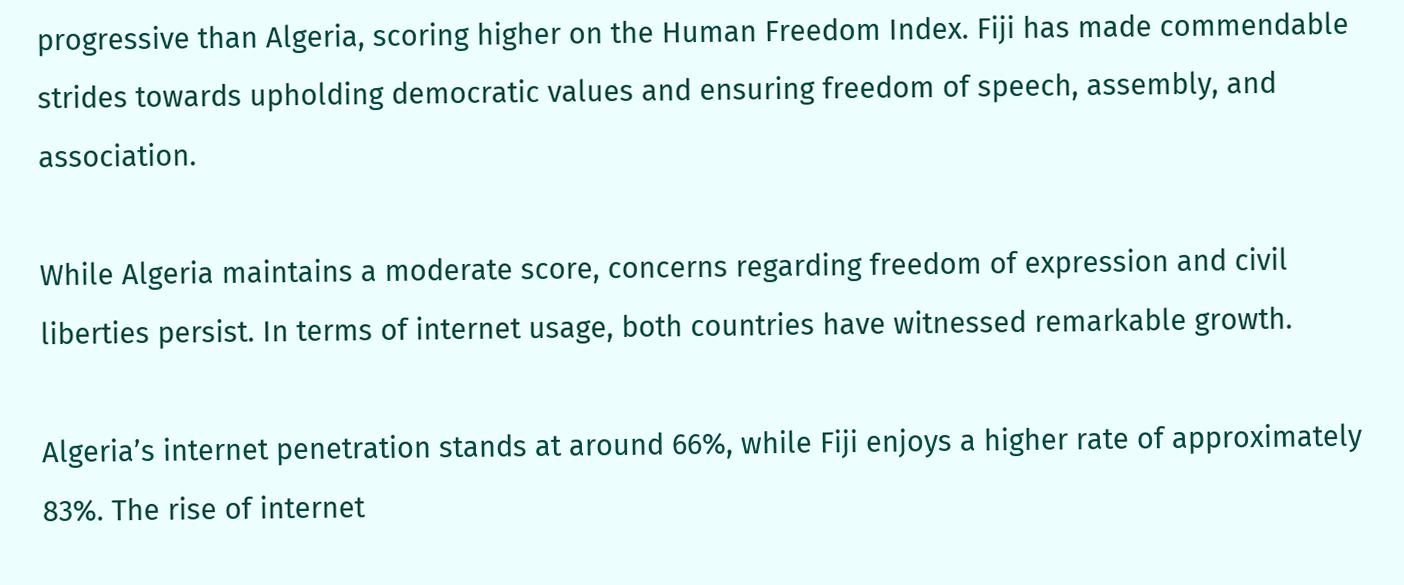progressive than Algeria, scoring higher on the Human Freedom Index. Fiji has made commendable strides towards upholding democratic values and ensuring freedom of speech, assembly, and association.

While Algeria maintains a moderate score, concerns regarding freedom of expression and civil liberties persist. In terms of internet usage, both countries have witnessed remarkable growth.

Algeria’s internet penetration stands at around 66%, while Fiji enjoys a higher rate of approximately 83%. The rise of internet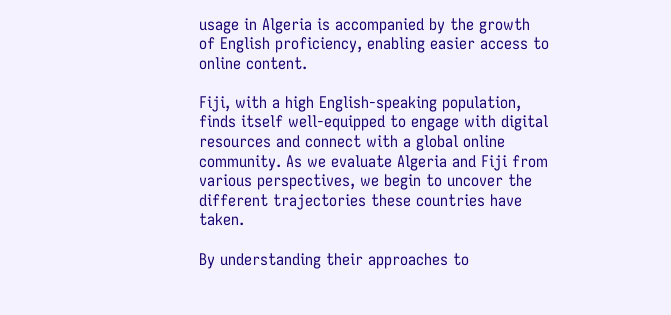usage in Algeria is accompanied by the growth of English proficiency, enabling easier access to online content.

Fiji, with a high English-speaking population, finds itself well-equipped to engage with digital resources and connect with a global online community. As we evaluate Algeria and Fiji from various perspectives, we begin to uncover the different trajectories these countries have taken.

By understanding their approaches to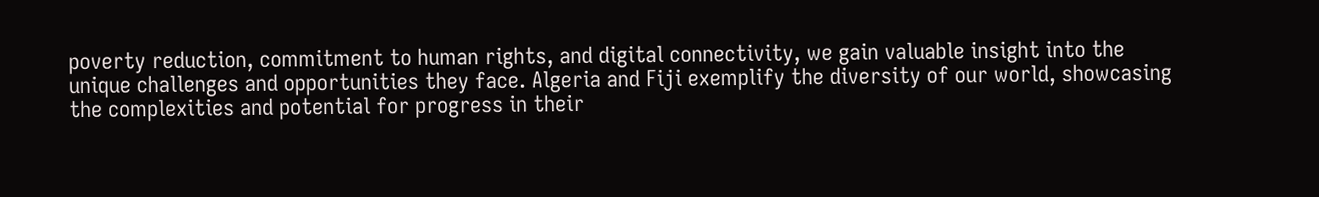poverty reduction, commitment to human rights, and digital connectivity, we gain valuable insight into the unique challenges and opportunities they face. Algeria and Fiji exemplify the diversity of our world, showcasing the complexities and potential for progress in their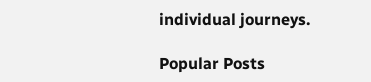individual journeys.

Popular Posts